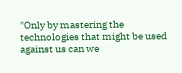"Only by mastering the technologies that might be used against us can we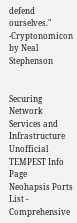defend ourselves."
-Cryptonomicon by Neal Stephenson


Securing Network Services and Infrastructure
Unofficial TEMPEST Info Page
Neohapsis Ports List - Comprehensive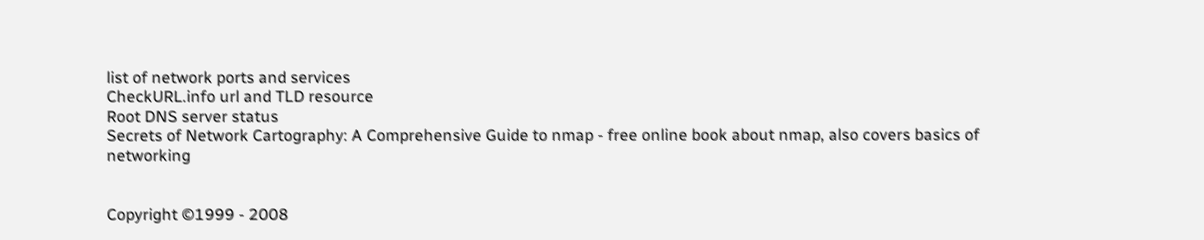list of network ports and services
CheckURL.info url and TLD resource
Root DNS server status
Secrets of Network Cartography: A Comprehensive Guide to nmap - free online book about nmap, also covers basics of networking


Copyright ©1999 - 2008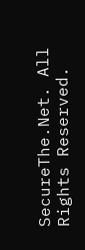SecureThe.Net. All Rights Reserved.